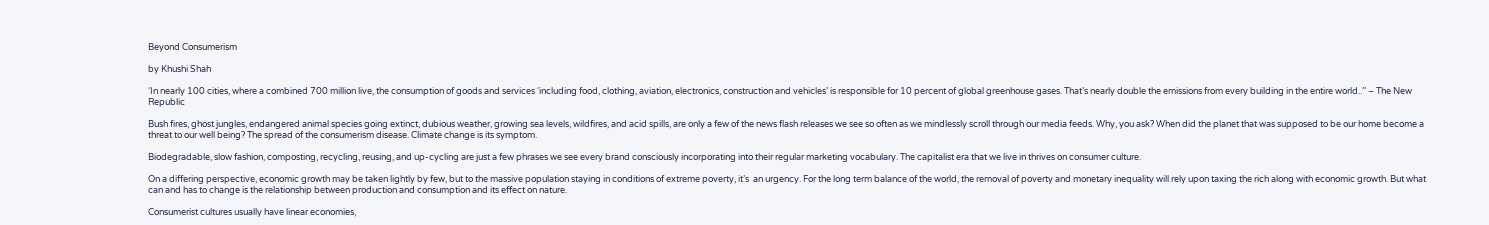Beyond Consumerism

by Khushi Shah

‘In nearly 100 cities, where a combined 700 million live, the consumption of goods and services ‘including food, clothing, aviation, electronics, construction and vehicles’ is responsible for 10 percent of global greenhouse gases. That’s nearly double the emissions from every building in the entire world..’’ – The New Republic

Bush fires, ghost jungles, endangered animal species going extinct, dubious weather, growing sea levels, wildfires, and acid spills, are only a few of the news flash releases we see so often as we mindlessly scroll through our media feeds. Why, you ask? When did the planet that was supposed to be our home become a threat to our well being? The spread of the consumerism disease. Climate change is its symptom.

Biodegradable, slow fashion, composting, recycling, reusing, and up-cycling are just a few phrases we see every brand consciously incorporating into their regular marketing vocabulary. The capitalist era that we live in thrives on consumer culture.

On a differing perspective, economic growth may be taken lightly by few, but to the massive population staying in conditions of extreme poverty, it’s  an urgency. For the long term balance of the world, the removal of poverty and monetary inequality will rely upon taxing the rich along with economic growth. But what can and has to change is the relationship between production and consumption and its effect on nature.

Consumerist cultures usually have linear economies,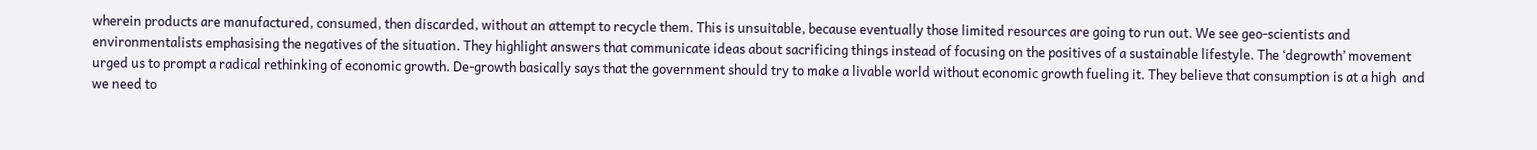wherein products are manufactured, consumed, then discarded, without an attempt to recycle them. This is unsuitable, because eventually those limited resources are going to run out. We see geo-scientists and environmentalists emphasising the negatives of the situation. They highlight answers that communicate ideas about sacrificing things instead of focusing on the positives of a sustainable lifestyle. The ‘degrowth’ movement urged us to prompt a radical rethinking of economic growth. De-growth basically says that the government should try to make a livable world without economic growth fueling it. They believe that consumption is at a high  and we need to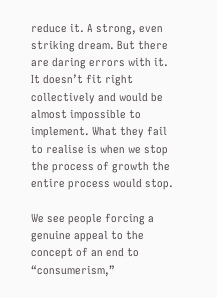reduce it. A strong, even striking dream. But there are daring errors with it. It doesn’t fit right collectively and would be almost impossible to implement. What they fail to realise is when we stop the process of growth the entire process would stop.

We see people forcing a genuine appeal to the concept of an end to “consumerism,”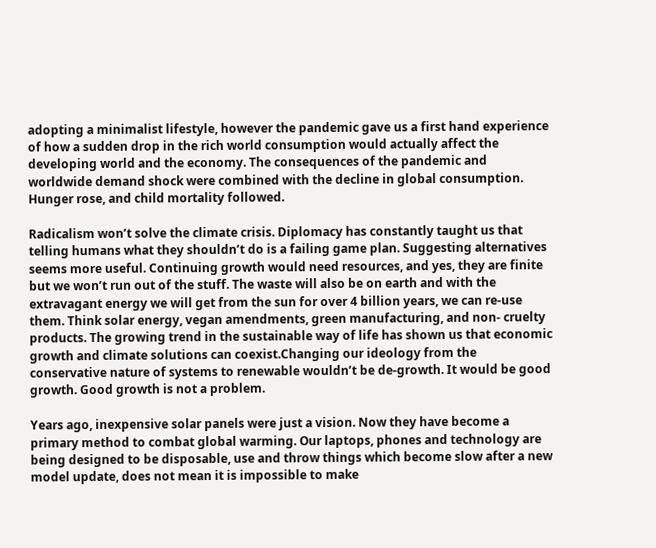adopting a minimalist lifestyle, however the pandemic gave us a first hand experience of how a sudden drop in the rich world consumption would actually affect the developing world and the economy. The consequences of the pandemic and worldwide demand shock were combined with the decline in global consumption. Hunger rose, and child mortality followed.

Radicalism won’t solve the climate crisis. Diplomacy has constantly taught us that telling humans what they shouldn’t do is a failing game plan. Suggesting alternatives seems more useful. Continuing growth would need resources, and yes, they are finite but we won’t run out of the stuff. The waste will also be on earth and with the extravagant energy we will get from the sun for over 4 billion years, we can re-use them. Think solar energy, vegan amendments, green manufacturing, and non- cruelty products. The growing trend in the sustainable way of life has shown us that economic growth and climate solutions can coexist.Changing our ideology from the conservative nature of systems to renewable wouldn’t be de-growth. It would be good growth. Good growth is not a problem.

Years ago, inexpensive solar panels were just a vision. Now they have become a primary method to combat global warming. Our laptops, phones and technology are being designed to be disposable, use and throw things which become slow after a new model update, does not mean it is impossible to make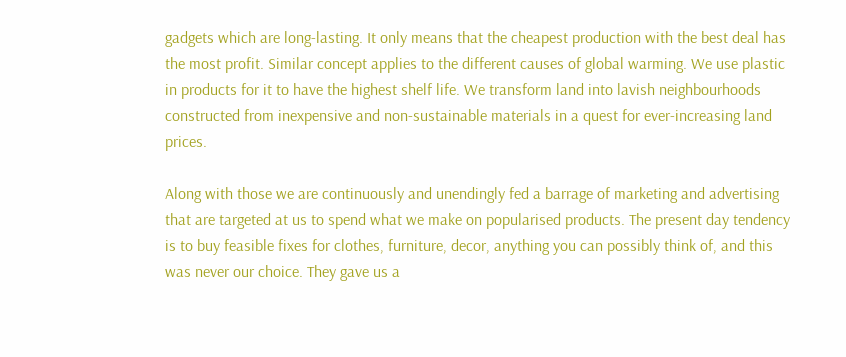gadgets which are long-lasting. It only means that the cheapest production with the best deal has the most profit. Similar concept applies to the different causes of global warming. We use plastic in products for it to have the highest shelf life. We transform land into lavish neighbourhoods constructed from inexpensive and non-sustainable materials in a quest for ever-increasing land prices.

Along with those we are continuously and unendingly fed a barrage of marketing and advertising that are targeted at us to spend what we make on popularised products. The present day tendency is to buy feasible fixes for clothes, furniture, decor, anything you can possibly think of, and this was never our choice. They gave us a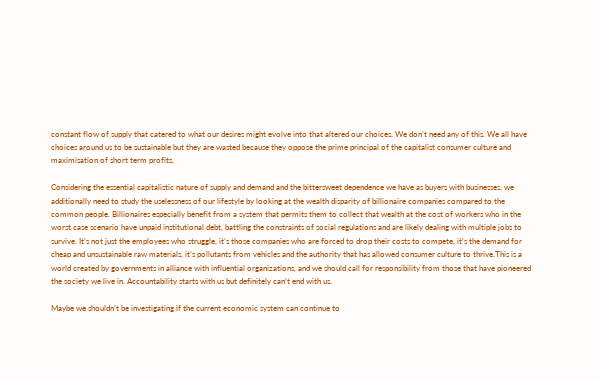constant flow of supply that catered to what our desires might evolve into that altered our choices. We don’t need any of this. We all have choices around us to be sustainable but they are wasted because they oppose the prime principal of the capitalist consumer culture and maximisation of short term profits.

Considering the essential capitalistic nature of supply and demand and the bittersweet dependence we have as buyers with businesses, we additionally need to study the uselessness of our lifestyle by looking at the wealth disparity of billionaire companies compared to the common people. Billionaires especially benefit from a system that permits them to collect that wealth at the cost of workers who in the worst case scenario have unpaid institutional debt, battling the constraints of social regulations and are likely dealing with multiple jobs to survive. It’s not just the employees who struggle, it’s those companies who are forced to drop their costs to compete, it’s the demand for cheap and unsustainable raw materials, it’s pollutants from vehicles and the authority that has allowed consumer culture to thrive.This is a world created by governments in alliance with influential organizations, and we should call for responsibility from those that have pioneered the society we live in. Accountability starts with us but definitely can’t end with us.

Maybe we shouldn’t be investigating if the current economic system can continue to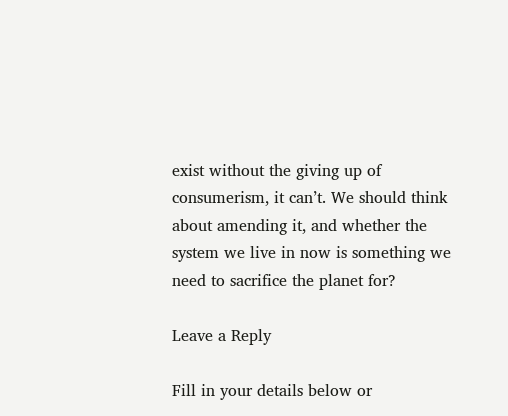exist without the giving up of consumerism, it can’t. We should think about amending it, and whether the system we live in now is something we need to sacrifice the planet for?

Leave a Reply

Fill in your details below or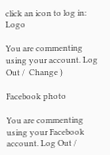click an icon to log in: Logo

You are commenting using your account. Log Out /  Change )

Facebook photo

You are commenting using your Facebook account. Log Out /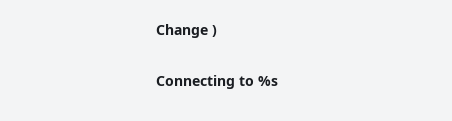Change )

Connecting to %s